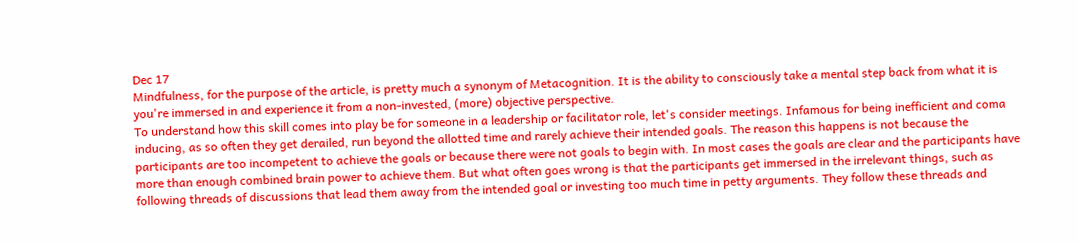Dec 17
Mindfulness, for the purpose of the article, is pretty much a synonym of Metacognition. It is the ability to consciously take a mental step back from what it is you're immersed in and experience it from a non-invested, (more) objective perspective.
To understand how this skill comes into play be for someone in a leadership or facilitator role, let's consider meetings. Infamous for being inefficient and coma inducing, as so often they get derailed, run beyond the allotted time and rarely achieve their intended goals. The reason this happens is not because the participants are too incompetent to achieve the goals or because there were not goals to begin with. In most cases the goals are clear and the participants have more than enough combined brain power to achieve them. But what often goes wrong is that the participants get immersed in the irrelevant things, such as following threads of discussions that lead them away from the intended goal or investing too much time in petty arguments. They follow these threads and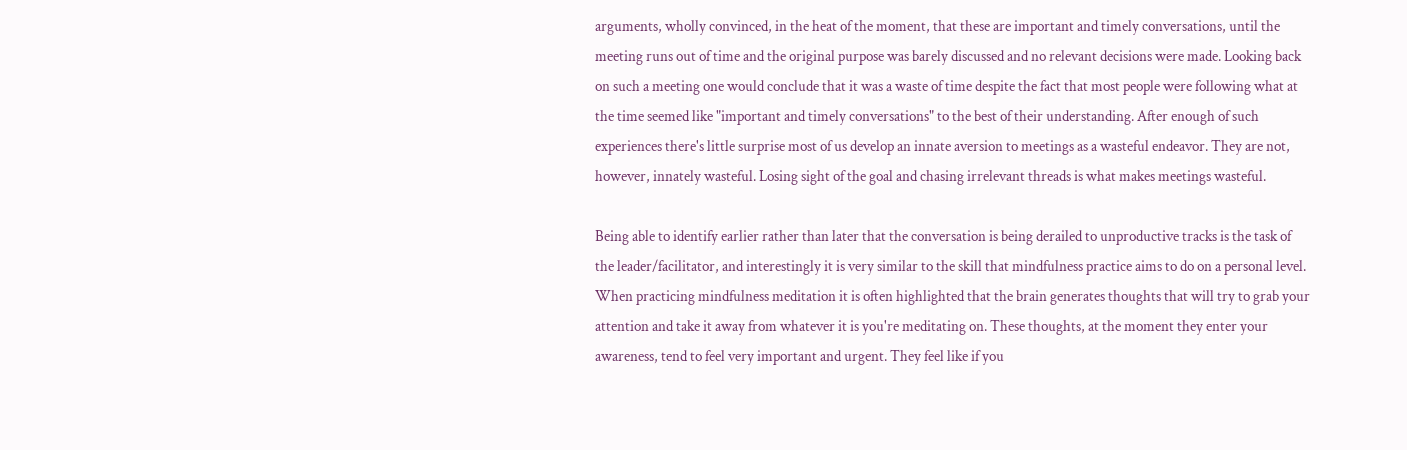arguments, wholly convinced, in the heat of the moment, that these are important and timely conversations, until the meeting runs out of time and the original purpose was barely discussed and no relevant decisions were made. Looking back on such a meeting one would conclude that it was a waste of time despite the fact that most people were following what at the time seemed like "important and timely conversations" to the best of their understanding. After enough of such experiences there's little surprise most of us develop an innate aversion to meetings as a wasteful endeavor. They are not, however, innately wasteful. Losing sight of the goal and chasing irrelevant threads is what makes meetings wasteful.

Being able to identify earlier rather than later that the conversation is being derailed to unproductive tracks is the task of the leader/facilitator, and interestingly it is very similar to the skill that mindfulness practice aims to do on a personal level. When practicing mindfulness meditation it is often highlighted that the brain generates thoughts that will try to grab your attention and take it away from whatever it is you're meditating on. These thoughts, at the moment they enter your awareness, tend to feel very important and urgent. They feel like if you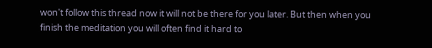won't follow this thread now it will not be there for you later. But then when you finish the meditation you will often find it hard to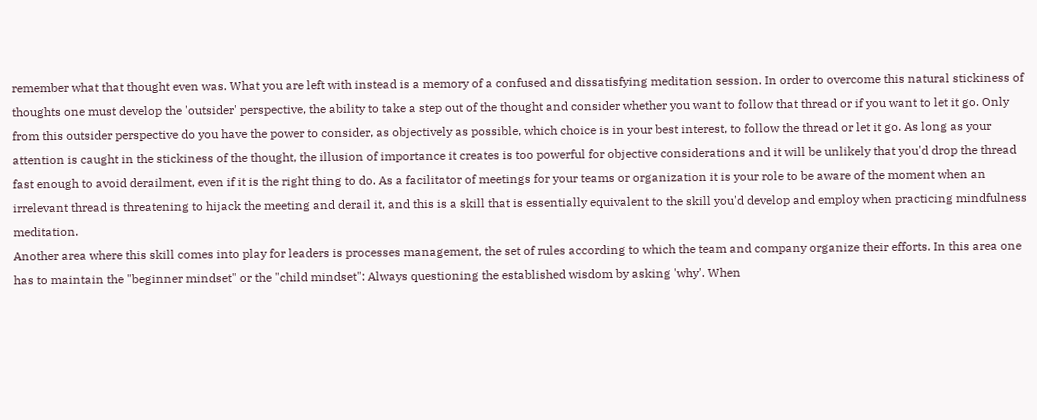remember what that thought even was. What you are left with instead is a memory of a confused and dissatisfying meditation session. In order to overcome this natural stickiness of thoughts one must develop the 'outsider' perspective, the ability to take a step out of the thought and consider whether you want to follow that thread or if you want to let it go. Only from this outsider perspective do you have the power to consider, as objectively as possible, which choice is in your best interest, to follow the thread or let it go. As long as your attention is caught in the stickiness of the thought, the illusion of importance it creates is too powerful for objective considerations and it will be unlikely that you'd drop the thread fast enough to avoid derailment, even if it is the right thing to do. As a facilitator of meetings for your teams or organization it is your role to be aware of the moment when an irrelevant thread is threatening to hijack the meeting and derail it, and this is a skill that is essentially equivalent to the skill you'd develop and employ when practicing mindfulness meditation.
Another area where this skill comes into play for leaders is processes management, the set of rules according to which the team and company organize their efforts. In this area one has to maintain the "beginner mindset" or the "child mindset": Always questioning the established wisdom by asking 'why'. When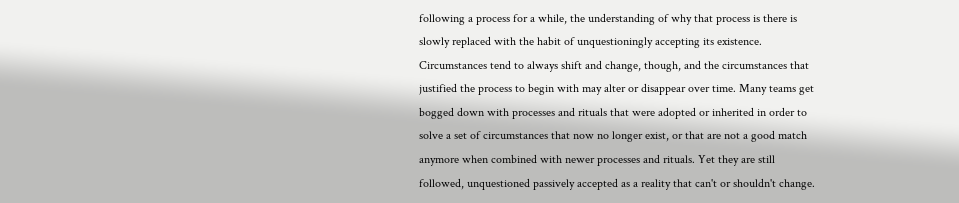following a process for a while, the understanding of why that process is there is slowly replaced with the habit of unquestioningly accepting its existence. Circumstances tend to always shift and change, though, and the circumstances that justified the process to begin with may alter or disappear over time. Many teams get bogged down with processes and rituals that were adopted or inherited in order to solve a set of circumstances that now no longer exist, or that are not a good match anymore when combined with newer processes and rituals. Yet they are still followed, unquestioned passively accepted as a reality that can't or shouldn't change.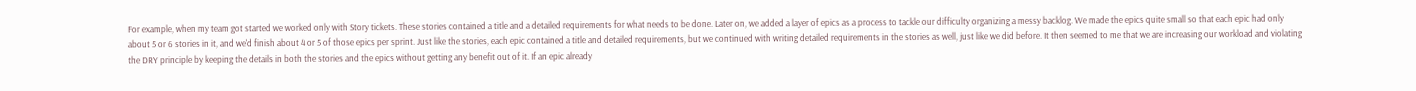For example, when my team got started we worked only with Story tickets. These stories contained a title and a detailed requirements for what needs to be done. Later on, we added a layer of epics as a process to tackle our difficulty organizing a messy backlog. We made the epics quite small so that each epic had only about 5 or 6 stories in it, and we'd finish about 4 or 5 of those epics per sprint. Just like the stories, each epic contained a title and detailed requirements, but we continued with writing detailed requirements in the stories as well, just like we did before. It then seemed to me that we are increasing our workload and violating the DRY principle by keeping the details in both the stories and the epics without getting any benefit out of it. If an epic already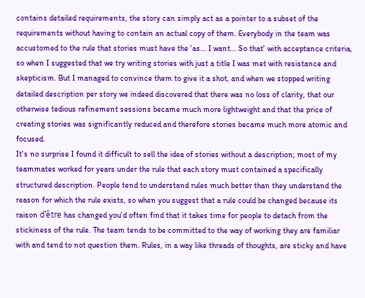contains detailed requirements, the story can simply act as a pointer to a subset of the requirements without having to contain an actual copy of them. Everybody in the team was accustomed to the rule that stories must have the 'as... I want... So that' with acceptance criteria, so when I suggested that we try writing stories with just a title I was met with resistance and skepticism. But I managed to convince them to give it a shot, and when we stopped writing detailed description per story we indeed discovered that there was no loss of clarity, that our otherwise tedious refinement sessions became much more lightweight and that the price of creating stories was significantly reduced and therefore stories became much more atomic and focused.
It's no surprise I found it difficult to sell the idea of stories without a description; most of my teammates worked for years under the rule that each story must contained a specifically structured description. People tend to understand rules much better than they understand the reason for which the rule exists, so when you suggest that a rule could be changed because its raison d’être has changed you'd often find that it takes time for people to detach from the stickiness of the rule. The team tends to be committed to the way of working they are familiar with and tend to not question them. Rules, in a way like threads of thoughts, are sticky and have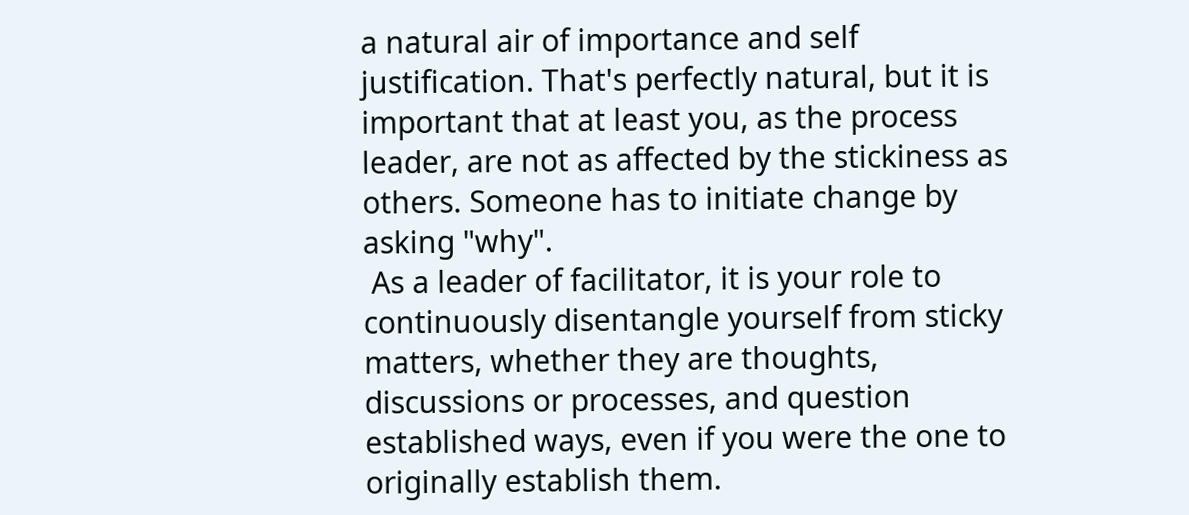a natural air of importance and self justification. That's perfectly natural, but it is important that at least you, as the process leader, are not as affected by the stickiness as others. Someone has to initiate change by asking "why".
 As a leader of facilitator, it is your role to continuously disentangle yourself from sticky matters, whether they are thoughts, discussions or processes, and question established ways, even if you were the one to originally establish them.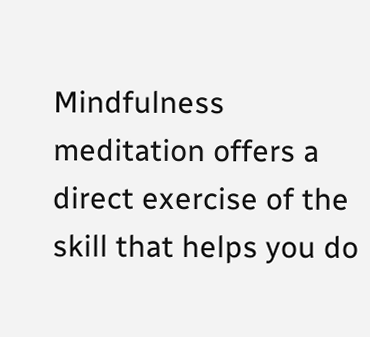Mindfulness meditation offers a direct exercise of the skill that helps you do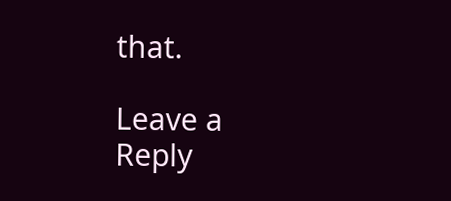that.

Leave a Reply